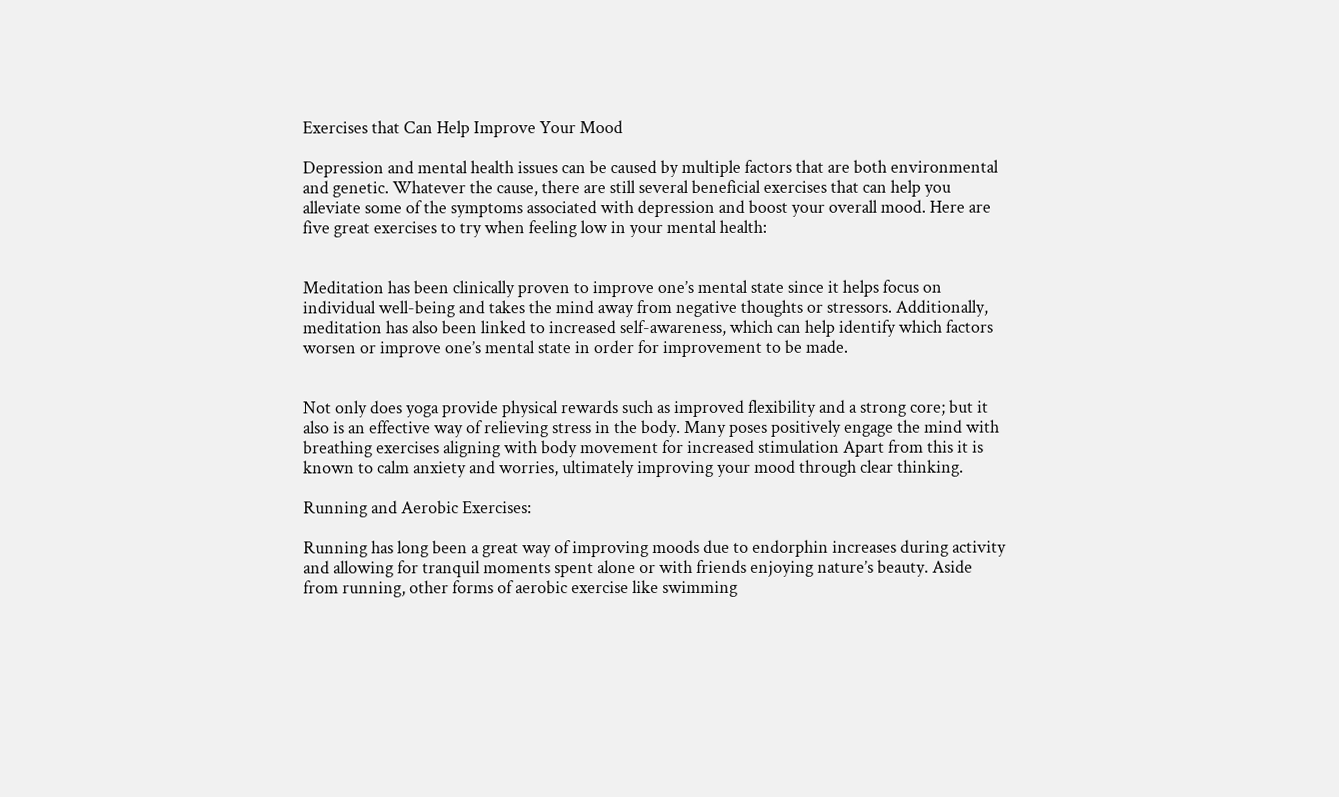Exercises that Can Help Improve Your Mood

Depression and mental health issues can be caused by multiple factors that are both environmental and genetic. Whatever the cause, there are still several beneficial exercises that can help you alleviate some of the symptoms associated with depression and boost your overall mood. Here are five great exercises to try when feeling low in your mental health:


Meditation has been clinically proven to improve one’s mental state since it helps focus on individual well-being and takes the mind away from negative thoughts or stressors. Additionally, meditation has also been linked to increased self-awareness, which can help identify which factors worsen or improve one’s mental state in order for improvement to be made.


Not only does yoga provide physical rewards such as improved flexibility and a strong core; but it also is an effective way of relieving stress in the body. Many poses positively engage the mind with breathing exercises aligning with body movement for increased stimulation Apart from this it is known to calm anxiety and worries, ultimately improving your mood through clear thinking.

Running and Aerobic Exercises:

Running has long been a great way of improving moods due to endorphin increases during activity and allowing for tranquil moments spent alone or with friends enjoying nature’s beauty. Aside from running, other forms of aerobic exercise like swimming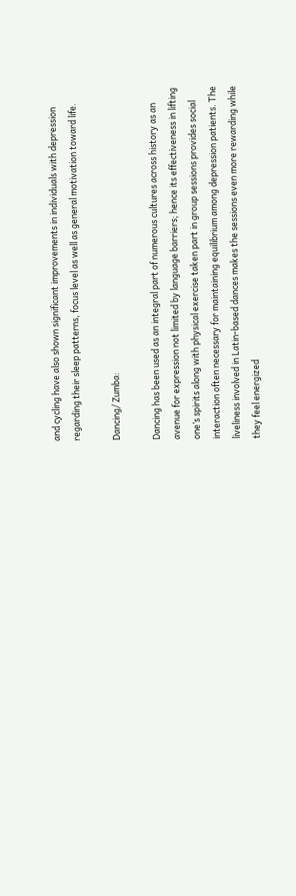and cycling have also shown significant improvements in individuals with depression regarding their sleep patterns, focus level as well as general motivation toward life.

Dancing/ Zumba:

Dancing has been used as an integral part of numerous cultures across history as an avenue for expression not limited by language barriers; hence its effectiveness in lifting one’s spirits along with physical exercise taken part in group sessions provides social interaction often necessary for maintaining equilibrium among depression patients. The liveliness involved in Latin-based dances makes the sessions even more rewarding while they feel energized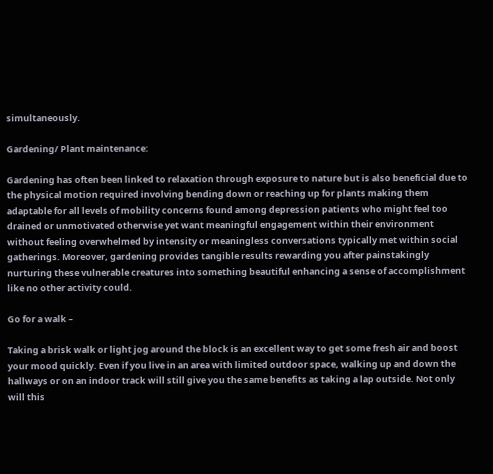simultaneously.

Gardening/ Plant maintenance:

Gardening has often been linked to relaxation through exposure to nature but is also beneficial due to the physical motion required involving bending down or reaching up for plants making them adaptable for all levels of mobility concerns found among depression patients who might feel too drained or unmotivated otherwise yet want meaningful engagement within their environment without feeling overwhelmed by intensity or meaningless conversations typically met within social gatherings. Moreover, gardening provides tangible results rewarding you after painstakingly nurturing these vulnerable creatures into something beautiful enhancing a sense of accomplishment like no other activity could.

Go for a walk –

Taking a brisk walk or light jog around the block is an excellent way to get some fresh air and boost your mood quickly. Even if you live in an area with limited outdoor space, walking up and down the hallways or on an indoor track will still give you the same benefits as taking a lap outside. Not only will this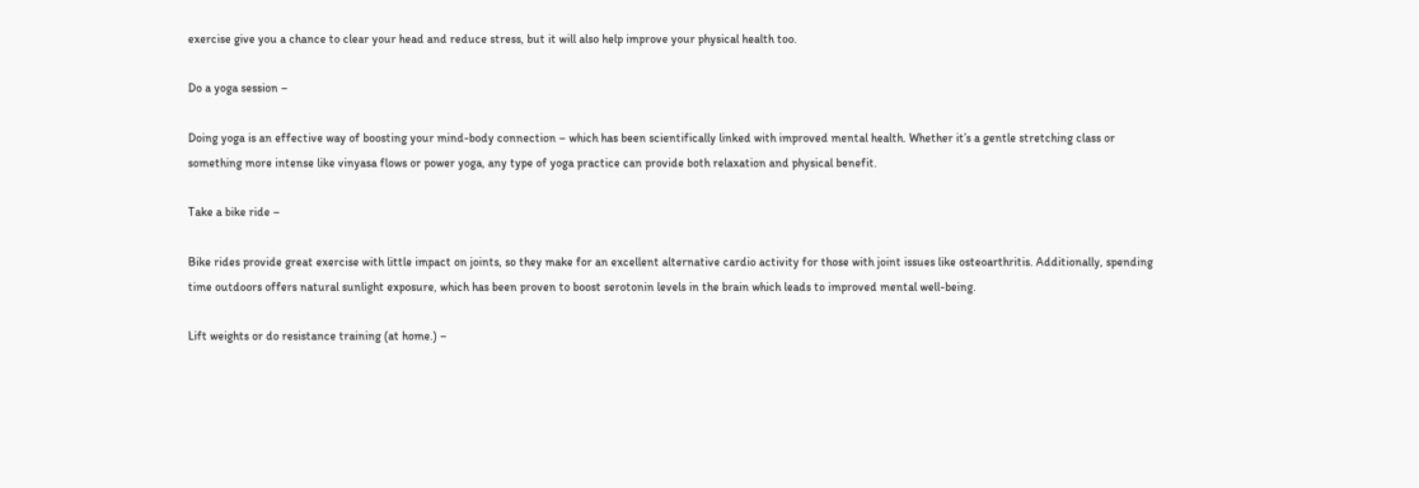exercise give you a chance to clear your head and reduce stress, but it will also help improve your physical health too.

Do a yoga session –

Doing yoga is an effective way of boosting your mind-body connection – which has been scientifically linked with improved mental health. Whether it’s a gentle stretching class or something more intense like vinyasa flows or power yoga, any type of yoga practice can provide both relaxation and physical benefit.

Take a bike ride –

Bike rides provide great exercise with little impact on joints, so they make for an excellent alternative cardio activity for those with joint issues like osteoarthritis. Additionally, spending time outdoors offers natural sunlight exposure, which has been proven to boost serotonin levels in the brain which leads to improved mental well-being.

Lift weights or do resistance training (at home.) –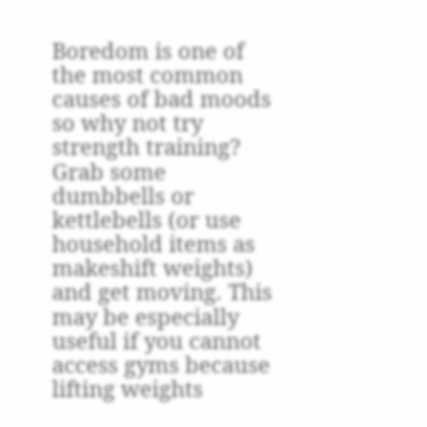Boredom is one of the most common causes of bad moods so why not try strength training? Grab some dumbbells or kettlebells (or use household items as makeshift weights) and get moving. This may be especially useful if you cannot access gyms because lifting weights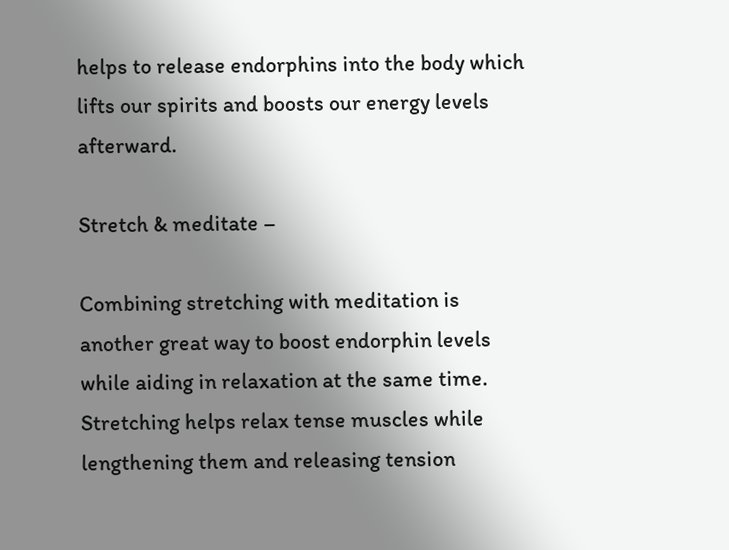helps to release endorphins into the body which lifts our spirits and boosts our energy levels afterward.

Stretch & meditate –

Combining stretching with meditation is another great way to boost endorphin levels while aiding in relaxation at the same time. Stretching helps relax tense muscles while lengthening them and releasing tension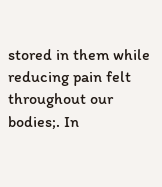stored in them while reducing pain felt throughout our bodies;. In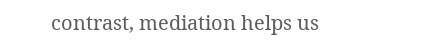contrast, mediation helps us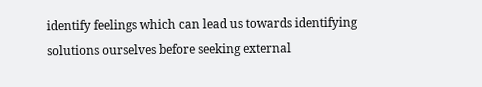identify feelings which can lead us towards identifying solutions ourselves before seeking external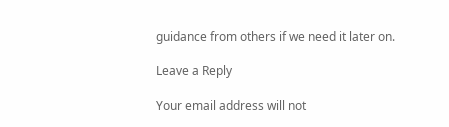guidance from others if we need it later on.

Leave a Reply

Your email address will not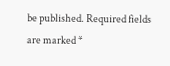be published. Required fields are marked *